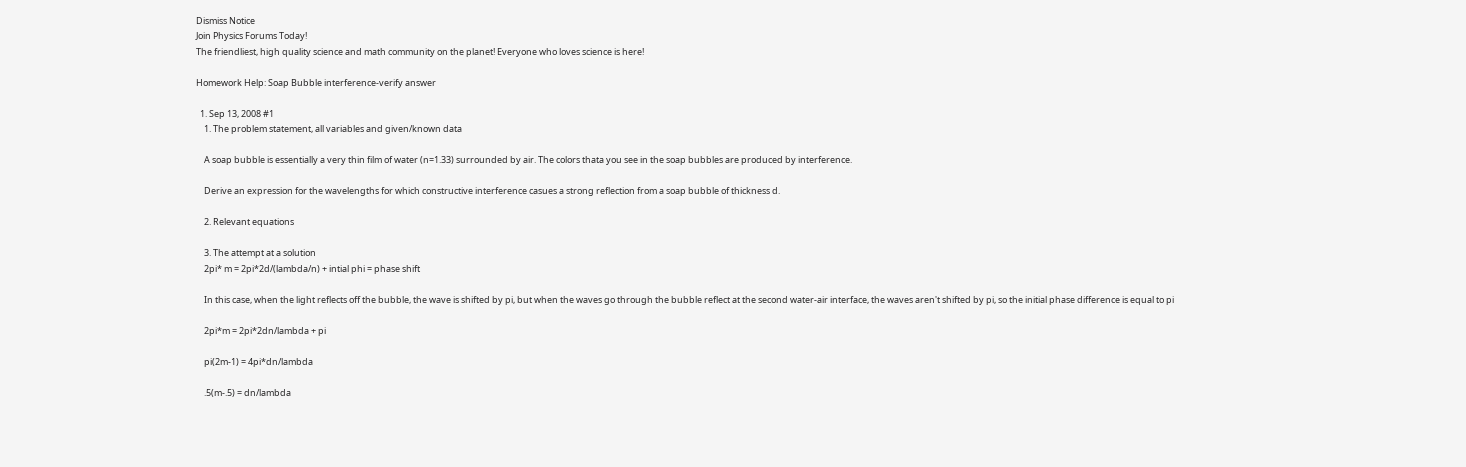Dismiss Notice
Join Physics Forums Today!
The friendliest, high quality science and math community on the planet! Everyone who loves science is here!

Homework Help: Soap Bubble interference-verify answer

  1. Sep 13, 2008 #1
    1. The problem statement, all variables and given/known data

    A soap bubble is essentially a very thin film of water (n=1.33) surrounded by air. The colors thata you see in the soap bubbles are produced by interference.

    Derive an expression for the wavelengths for which constructive interference casues a strong reflection from a soap bubble of thickness d.

    2. Relevant equations

    3. The attempt at a solution
    2pi* m = 2pi*2d/(lambda/n) + intial phi = phase shift

    In this case, when the light reflects off the bubble, the wave is shifted by pi, but when the waves go through the bubble reflect at the second water-air interface, the waves aren't shifted by pi, so the initial phase difference is equal to pi

    2pi*m = 2pi*2dn/lambda + pi

    pi(2m-1) = 4pi*dn/lambda

    .5(m-.5) = dn/lambda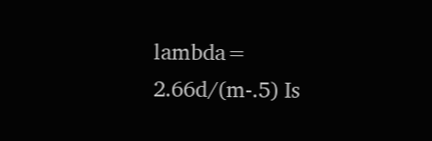lambda= 2.66d/(m-.5) Is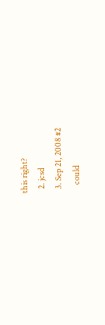this right?
  2. jcsd
  3. Sep 21, 2008 #2
    could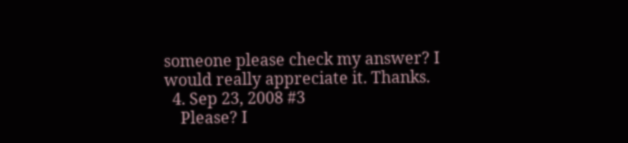someone please check my answer? I would really appreciate it. Thanks.
  4. Sep 23, 2008 #3
    Please? I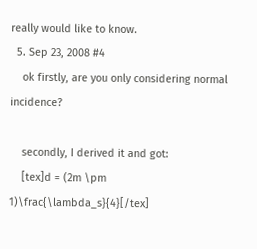really would like to know.
  5. Sep 23, 2008 #4
    ok firstly, are you only considering normal incidence?

    secondly, I derived it and got:
    [tex]d = (2m \pm 1)\frac{\lambda_s}{4}[/tex]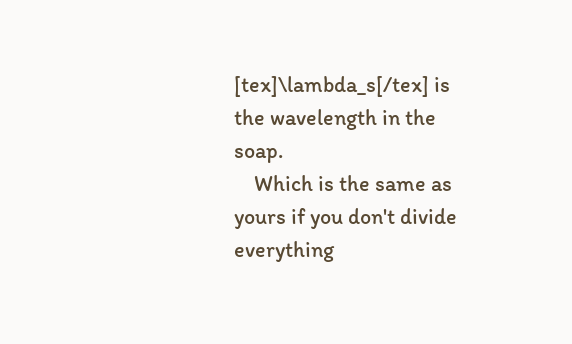[tex]\lambda_s[/tex] is the wavelength in the soap.
    Which is the same as yours if you don't divide everything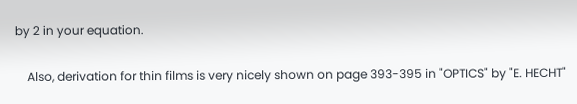by 2 in your equation.

    Also, derivation for thin films is very nicely shown on page 393-395 in "OPTICS" by "E. HECHT"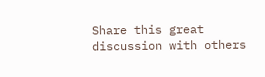Share this great discussion with others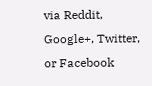via Reddit, Google+, Twitter, or Facebook